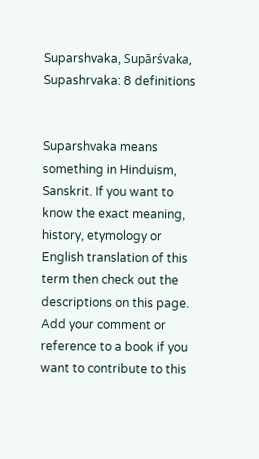Suparshvaka, Supārśvaka, Supashrvaka: 8 definitions


Suparshvaka means something in Hinduism, Sanskrit. If you want to know the exact meaning, history, etymology or English translation of this term then check out the descriptions on this page. Add your comment or reference to a book if you want to contribute to this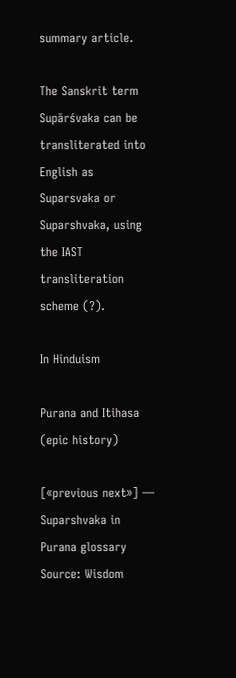summary article.

The Sanskrit term Supārśvaka can be transliterated into English as Suparsvaka or Suparshvaka, using the IAST transliteration scheme (?).

In Hinduism

Purana and Itihasa (epic history)

[«previous next»] — Suparshvaka in Purana glossary
Source: Wisdom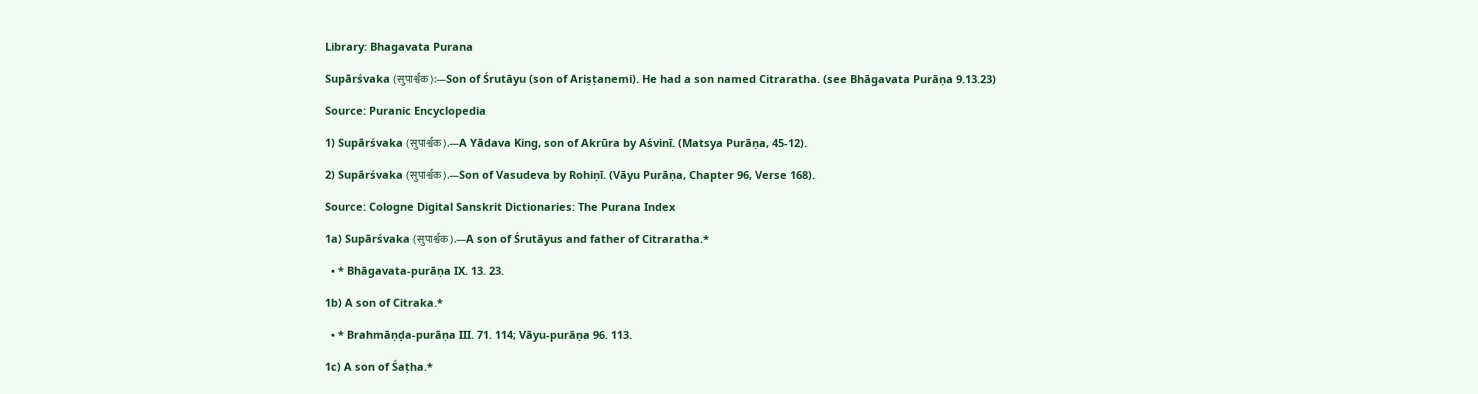Library: Bhagavata Purana

Supārśvaka (सुपार्श्वक):—Son of Śrutāyu (son of Ariṣṭanemi). He had a son named Citraratha. (see Bhāgavata Purāṇa 9.13.23)

Source: Puranic Encyclopedia

1) Supārśvaka (सुपार्श्वक).—A Yādava King, son of Akrūra by Aśvinī. (Matsya Purāṇa, 45-12).

2) Supārśvaka (सुपार्श्वक).—Son of Vasudeva by Rohiṇī. (Vāyu Purāṇa, Chapter 96, Verse 168).

Source: Cologne Digital Sanskrit Dictionaries: The Purana Index

1a) Supārśvaka (सुपार्श्वक).—A son of Śrutāyus and father of Citraratha.*

  • * Bhāgavata-purāṇa IX. 13. 23.

1b) A son of Citraka.*

  • * Brahmāṇḍa-purāṇa III. 71. 114; Vāyu-purāṇa 96. 113.

1c) A son of Śaṭha.*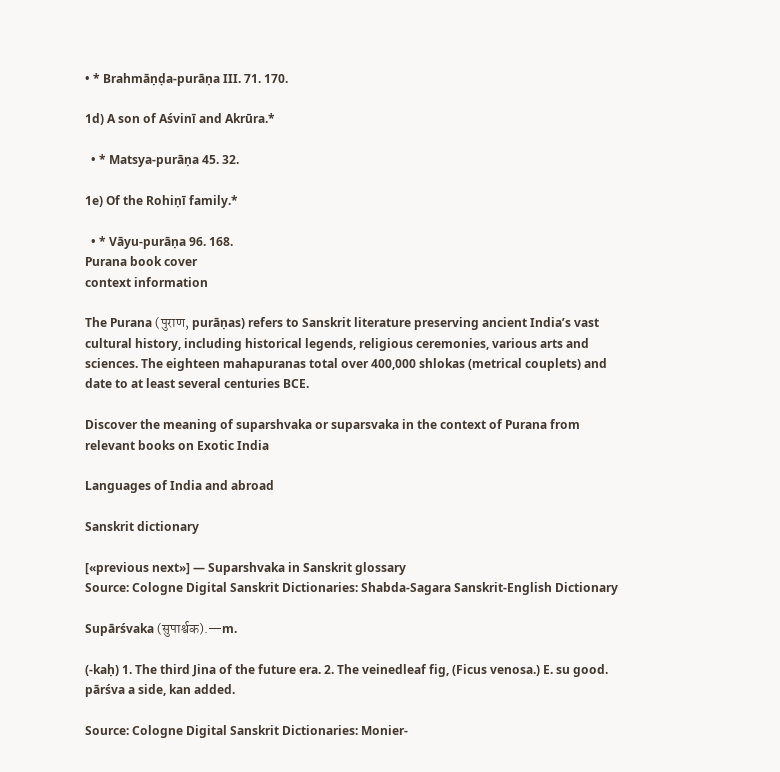• * Brahmāṇḍa-purāṇa III. 71. 170.

1d) A son of Aśvinī and Akrūra.*

  • * Matsya-purāṇa 45. 32.

1e) Of the Rohiṇī family.*

  • * Vāyu-purāṇa 96. 168.
Purana book cover
context information

The Purana (पुराण, purāṇas) refers to Sanskrit literature preserving ancient India’s vast cultural history, including historical legends, religious ceremonies, various arts and sciences. The eighteen mahapuranas total over 400,000 shlokas (metrical couplets) and date to at least several centuries BCE.

Discover the meaning of suparshvaka or suparsvaka in the context of Purana from relevant books on Exotic India

Languages of India and abroad

Sanskrit dictionary

[«previous next»] — Suparshvaka in Sanskrit glossary
Source: Cologne Digital Sanskrit Dictionaries: Shabda-Sagara Sanskrit-English Dictionary

Supārśvaka (सुपार्श्वक).—m.

(-kaḥ) 1. The third Jina of the future era. 2. The veinedleaf fig, (Ficus venosa.) E. su good. pārśva a side, kan added.

Source: Cologne Digital Sanskrit Dictionaries: Monier-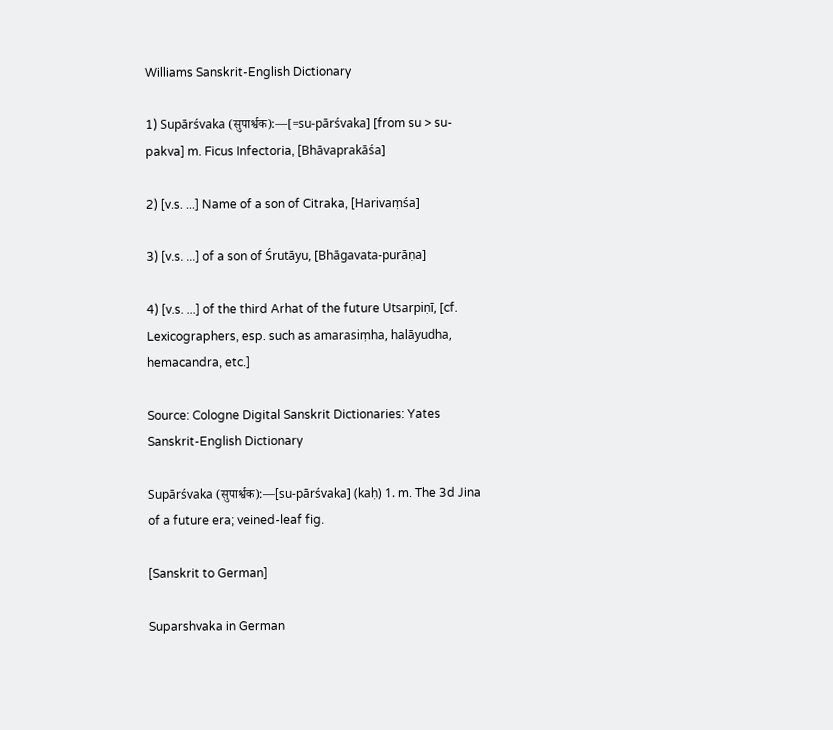Williams Sanskrit-English Dictionary

1) Supārśvaka (सुपार्श्वक):—[=su-pārśvaka] [from su > su-pakva] m. Ficus Infectoria, [Bhāvaprakāśa]

2) [v.s. ...] Name of a son of Citraka, [Harivaṃśa]

3) [v.s. ...] of a son of Śrutāyu, [Bhāgavata-purāṇa]

4) [v.s. ...] of the third Arhat of the future Utsarpiṇī, [cf. Lexicographers, esp. such as amarasiṃha, halāyudha, hemacandra, etc.]

Source: Cologne Digital Sanskrit Dictionaries: Yates Sanskrit-English Dictionary

Supārśvaka (सुपार्श्वक):—[su-pārśvaka] (kaḥ) 1. m. The 3d Jina of a future era; veined-leaf fig.

[Sanskrit to German]

Suparshvaka in German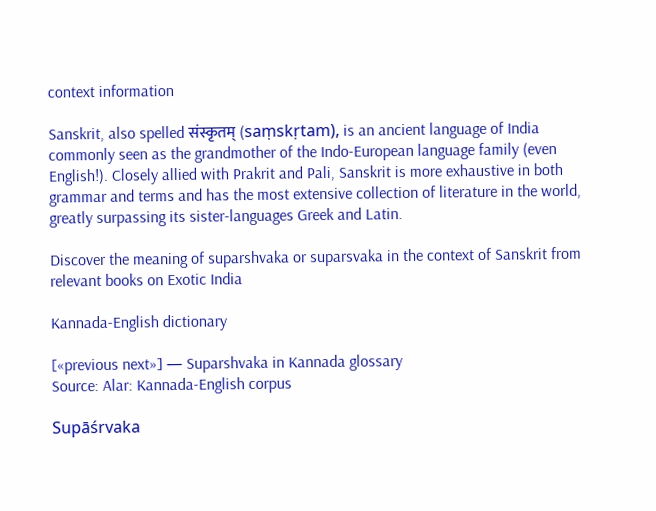context information

Sanskrit, also spelled संस्कृतम् (saṃskṛtam), is an ancient language of India commonly seen as the grandmother of the Indo-European language family (even English!). Closely allied with Prakrit and Pali, Sanskrit is more exhaustive in both grammar and terms and has the most extensive collection of literature in the world, greatly surpassing its sister-languages Greek and Latin.

Discover the meaning of suparshvaka or suparsvaka in the context of Sanskrit from relevant books on Exotic India

Kannada-English dictionary

[«previous next»] — Suparshvaka in Kannada glossary
Source: Alar: Kannada-English corpus

Supāśrvaka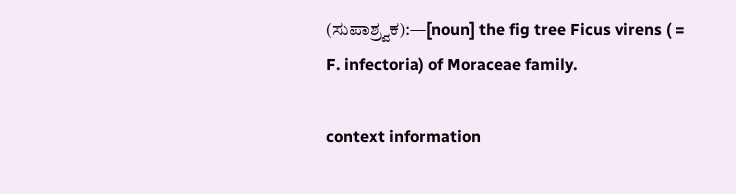(ಸುಪಾಶ್ರ್ವಕ):—[noun] the fig tree Ficus virens ( = F. infectoria) of Moraceae family.

context information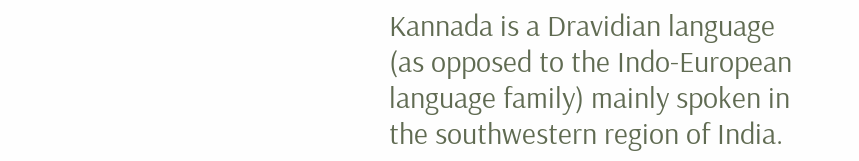Kannada is a Dravidian language (as opposed to the Indo-European language family) mainly spoken in the southwestern region of India.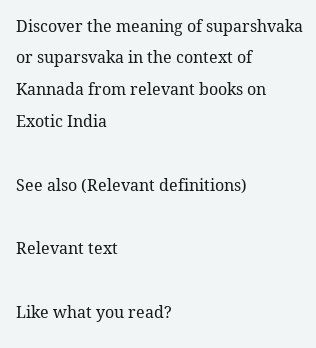Discover the meaning of suparshvaka or suparsvaka in the context of Kannada from relevant books on Exotic India

See also (Relevant definitions)

Relevant text

Like what you read?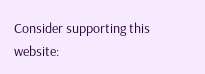Consider supporting this website: